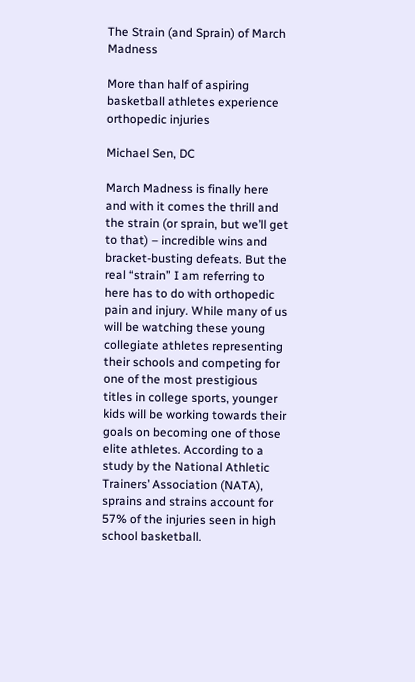The Strain (and Sprain) of March Madness

More than half of aspiring basketball athletes experience orthopedic injuries

Michael Sen, DC

March Madness is finally here and with it comes the thrill and the strain (or sprain, but we’ll get to that) – incredible wins and bracket-busting defeats. But the real “strain” I am referring to here has to do with orthopedic pain and injury. While many of us will be watching these young collegiate athletes representing their schools and competing for one of the most prestigious titles in college sports, younger kids will be working towards their goals on becoming one of those elite athletes. According to a study by the National Athletic Trainers’ Association (NATA), sprains and strains account for 57% of the injuries seen in high school basketball.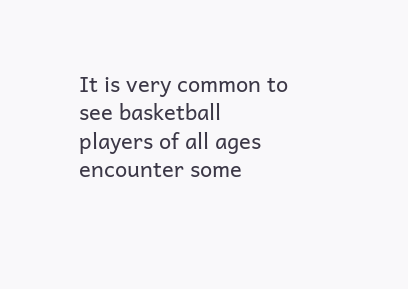It is very common to see basketball players of all ages encounter some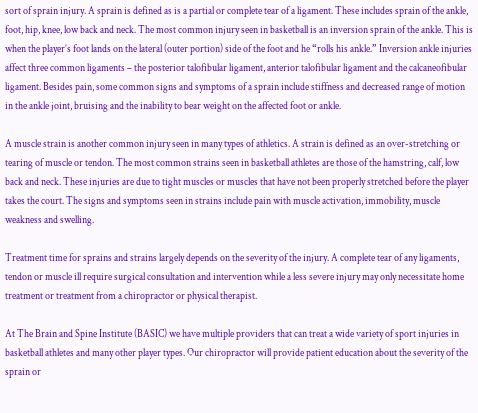sort of sprain injury. A sprain is defined as is a partial or complete tear of a ligament. These includes sprain of the ankle, foot, hip, knee, low back and neck. The most common injury seen in basketball is an inversion sprain of the ankle. This is when the player’s foot lands on the lateral (outer portion) side of the foot and he “rolls his ankle.” Inversion ankle injuries affect three common ligaments – the posterior talofibular ligament, anterior talofibular ligament and the calcaneofibular ligament. Besides pain, some common signs and symptoms of a sprain include stiffness and decreased range of motion in the ankle joint, bruising and the inability to bear weight on the affected foot or ankle.

A muscle strain is another common injury seen in many types of athletics. A strain is defined as an over-stretching or tearing of muscle or tendon. The most common strains seen in basketball athletes are those of the hamstring, calf, low back and neck. These injuries are due to tight muscles or muscles that have not been properly stretched before the player takes the court. The signs and symptoms seen in strains include pain with muscle activation, immobility, muscle weakness and swelling.

Treatment time for sprains and strains largely depends on the severity of the injury. A complete tear of any ligaments, tendon or muscle ill require surgical consultation and intervention while a less severe injury may only necessitate home treatment or treatment from a chiropractor or physical therapist.

At The Brain and Spine Institute (BASIC) we have multiple providers that can treat a wide variety of sport injuries in basketball athletes and many other player types. Our chiropractor will provide patient education about the severity of the sprain or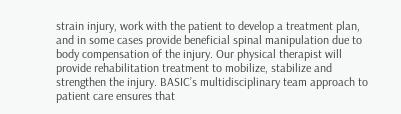strain injury, work with the patient to develop a treatment plan, and in some cases provide beneficial spinal manipulation due to body compensation of the injury. Our physical therapist will provide rehabilitation treatment to mobilize, stabilize and strengthen the injury. BASIC’s multidisciplinary team approach to patient care ensures that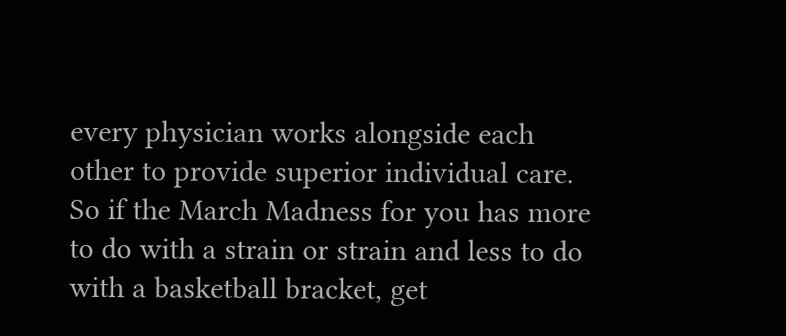every physician works alongside each other to provide superior individual care. So if the March Madness for you has more to do with a strain or strain and less to do with a basketball bracket, get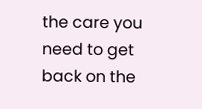the care you need to get back on the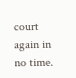court again in no time.